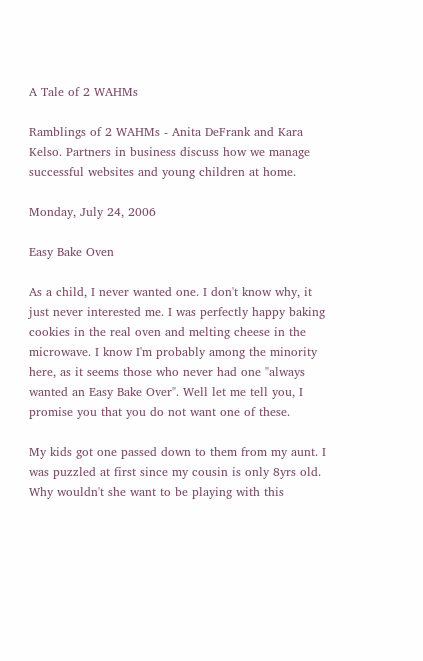A Tale of 2 WAHMs

Ramblings of 2 WAHMs - Anita DeFrank and Kara Kelso. Partners in business discuss how we manage successful websites and young children at home.

Monday, July 24, 2006

Easy Bake Oven

As a child, I never wanted one. I don't know why, it just never interested me. I was perfectly happy baking cookies in the real oven and melting cheese in the microwave. I know I'm probably among the minority here, as it seems those who never had one "always wanted an Easy Bake Over". Well let me tell you, I promise you that you do not want one of these.

My kids got one passed down to them from my aunt. I was puzzled at first since my cousin is only 8yrs old. Why wouldn't she want to be playing with this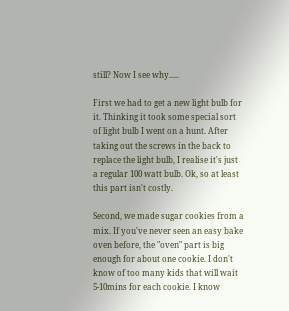still? Now I see why.....

First we had to get a new light bulb for it. Thinking it took some special sort of light bulb I went on a hunt. After taking out the screws in the back to replace the light bulb, I realise it's just a regular 100 watt bulb. Ok, so at least this part isn't costly.

Second, we made sugar cookies from a mix. If you've never seen an easy bake oven before, the "oven" part is big enough for about one cookie. I don't know of too many kids that will wait 5-10mins for each cookie. I know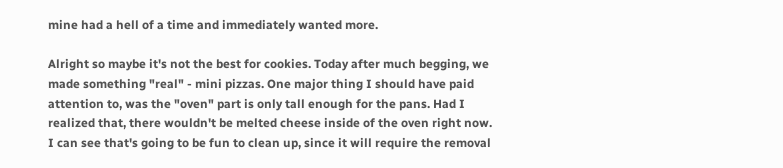mine had a hell of a time and immediately wanted more.

Alright so maybe it's not the best for cookies. Today after much begging, we made something "real" - mini pizzas. One major thing I should have paid attention to, was the "oven" part is only tall enough for the pans. Had I realized that, there wouldn't be melted cheese inside of the oven right now. I can see that's going to be fun to clean up, since it will require the removal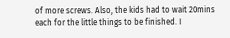of more screws. Also, the kids had to wait 20mins each for the little things to be finished. I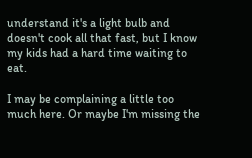understand it's a light bulb and doesn't cook all that fast, but I know my kids had a hard time waiting to eat.

I may be complaining a little too much here. Or maybe I'm missing the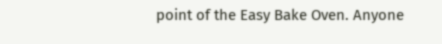point of the Easy Bake Oven. Anyone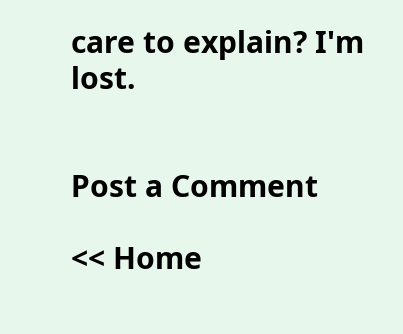care to explain? I'm lost.


Post a Comment

<< Home